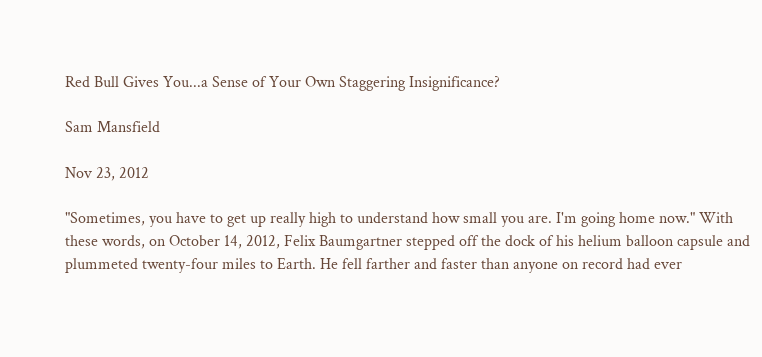Red Bull Gives You...a Sense of Your Own Staggering Insignificance?

Sam Mansfield

Nov 23, 2012

"Sometimes, you have to get up really high to understand how small you are. I'm going home now." With these words, on October 14, 2012, Felix Baumgartner stepped off the dock of his helium balloon capsule and plummeted twenty-four miles to Earth. He fell farther and faster than anyone on record had ever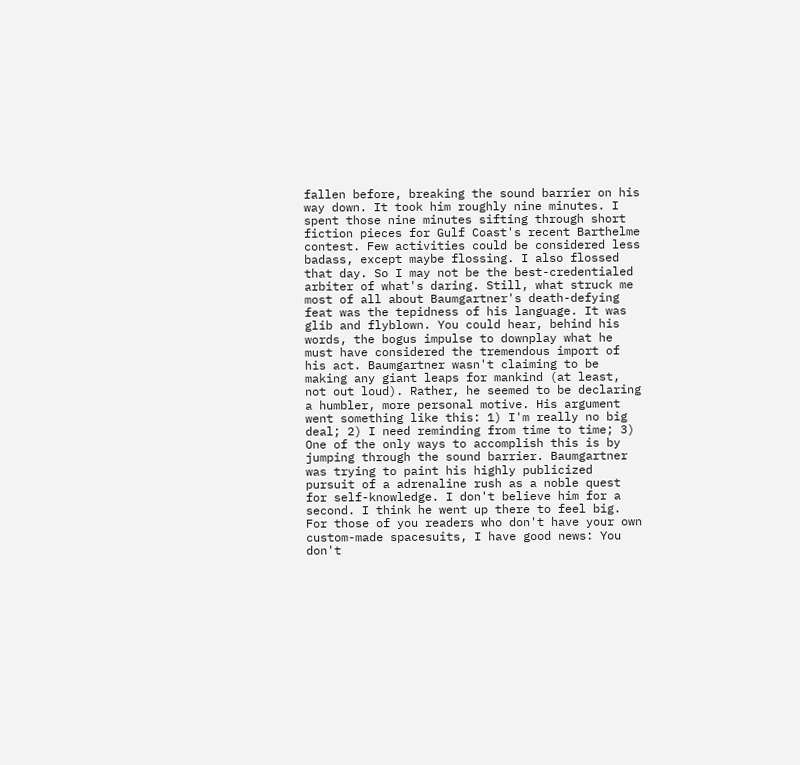fallen before, breaking the sound barrier on his way down. It took him roughly nine minutes. I spent those nine minutes sifting through short fiction pieces for Gulf Coast's recent Barthelme contest. Few activities could be considered less badass, except maybe flossing. I also flossed that day. So I may not be the best-credentialed arbiter of what's daring. Still, what struck me most of all about Baumgartner's death-defying feat was the tepidness of his language. It was glib and flyblown. You could hear, behind his words, the bogus impulse to downplay what he must have considered the tremendous import of his act. Baumgartner wasn't claiming to be making any giant leaps for mankind (at least, not out loud). Rather, he seemed to be declaring a humbler, more personal motive. His argument went something like this: 1) I'm really no big deal; 2) I need reminding from time to time; 3) One of the only ways to accomplish this is by jumping through the sound barrier. Baumgartner was trying to paint his highly publicized pursuit of a adrenaline rush as a noble quest for self-knowledge. I don't believe him for a second. I think he went up there to feel big. For those of you readers who don't have your own custom-made spacesuits, I have good news: You don't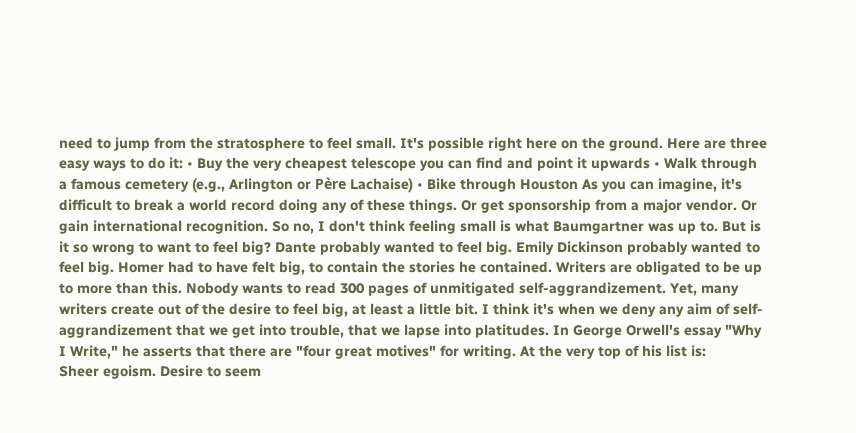need to jump from the stratosphere to feel small. It's possible right here on the ground. Here are three easy ways to do it: • Buy the very cheapest telescope you can find and point it upwards • Walk through a famous cemetery (e.g., Arlington or Père Lachaise) • Bike through Houston As you can imagine, it's difficult to break a world record doing any of these things. Or get sponsorship from a major vendor. Or gain international recognition. So no, I don't think feeling small is what Baumgartner was up to. But is it so wrong to want to feel big? Dante probably wanted to feel big. Emily Dickinson probably wanted to feel big. Homer had to have felt big, to contain the stories he contained. Writers are obligated to be up to more than this. Nobody wants to read 300 pages of unmitigated self-aggrandizement. Yet, many writers create out of the desire to feel big, at least a little bit. I think it's when we deny any aim of self-aggrandizement that we get into trouble, that we lapse into platitudes. In George Orwell's essay "Why I Write," he asserts that there are "four great motives" for writing. At the very top of his list is:
Sheer egoism. Desire to seem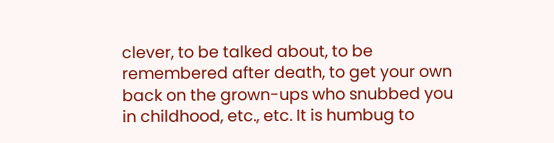clever, to be talked about, to be remembered after death, to get your own back on the grown-ups who snubbed you in childhood, etc., etc. It is humbug to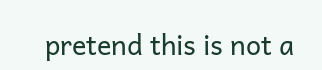pretend this is not a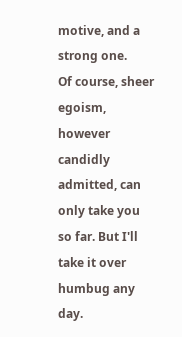motive, and a strong one.
Of course, sheer egoism, however candidly admitted, can only take you so far. But I'll take it over humbug any day.